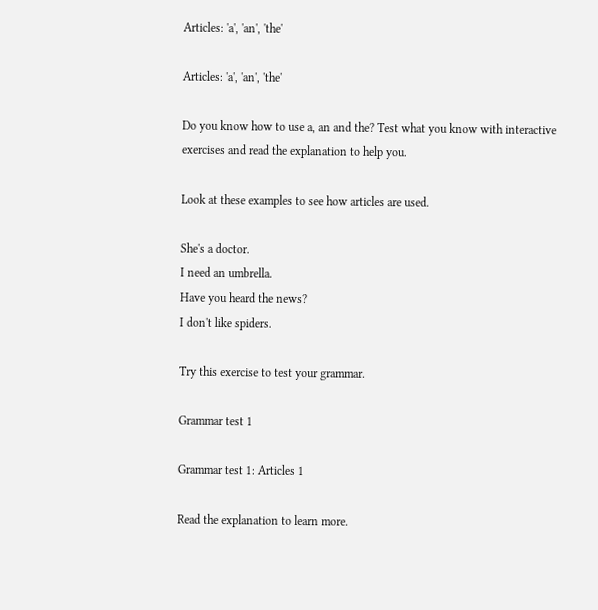Articles: 'a', 'an', 'the'

Articles: 'a', 'an', 'the'

Do you know how to use a, an and the? Test what you know with interactive exercises and read the explanation to help you.

Look at these examples to see how articles are used.

She's a doctor.
I need an umbrella.
Have you heard the news?
I don't like spiders.

Try this exercise to test your grammar.

Grammar test 1

Grammar test 1: Articles 1

Read the explanation to learn more.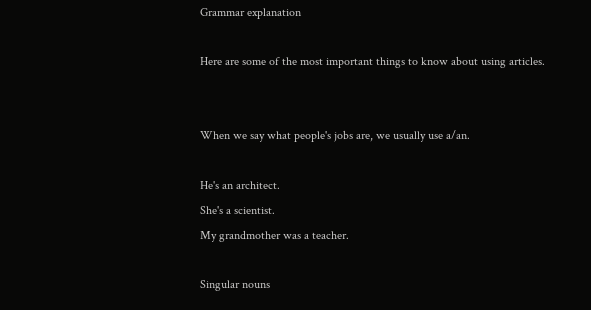Grammar explanation

Here are some of the most important things to know about using articles.


When we say what people's jobs are, we usually use a/an.

He's an architect.
She's a scientist.
My grandmother was a teacher.

Singular nouns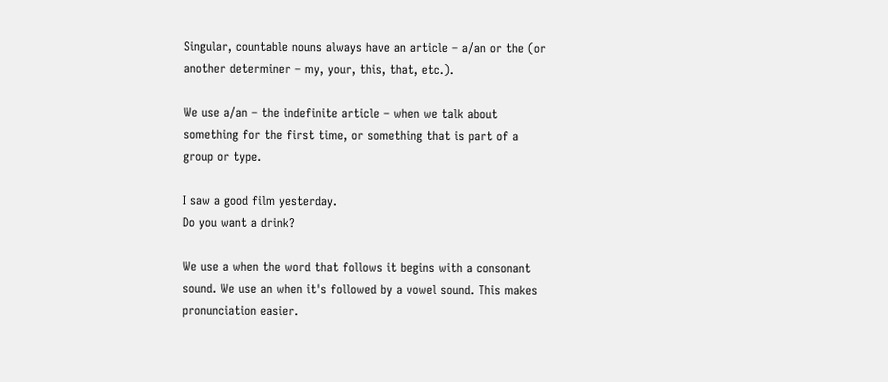Singular, countable nouns always have an article – a/an or the (or another determiner – my, your, this, that, etc.).

We use a/an – the indefinite article – when we talk about something for the first time, or something that is part of a group or type.

I saw a good film yesterday.
Do you want a drink?

We use a when the word that follows it begins with a consonant sound. We use an when it's followed by a vowel sound. This makes pronunciation easier.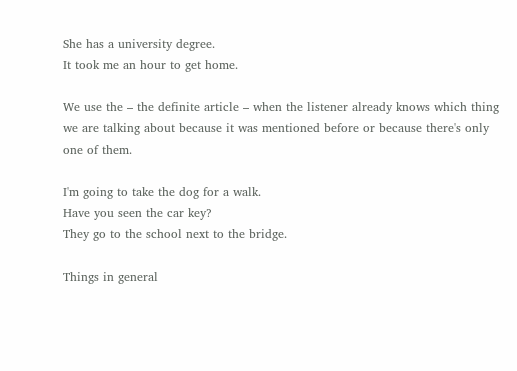She has a university degree.
It took me an hour to get home.

We use the – the definite article – when the listener already knows which thing we are talking about because it was mentioned before or because there's only one of them.

I'm going to take the dog for a walk.
Have you seen the car key?
They go to the school next to the bridge.

Things in general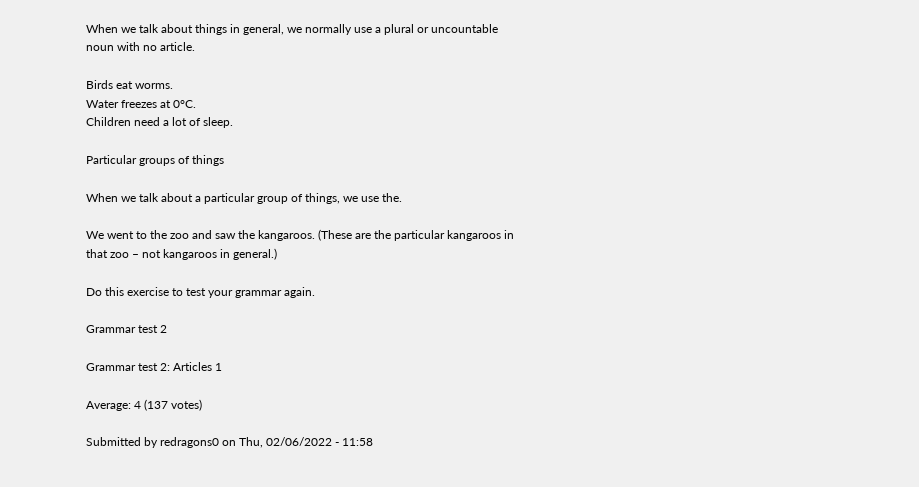When we talk about things in general, we normally use a plural or uncountable noun with no article.

Birds eat worms.
Water freezes at 0°C.
Children need a lot of sleep.

Particular groups of things

When we talk about a particular group of things, we use the.

We went to the zoo and saw the kangaroos. (These are the particular kangaroos in that zoo – not kangaroos in general.)

Do this exercise to test your grammar again.

Grammar test 2

Grammar test 2: Articles 1

Average: 4 (137 votes)

Submitted by redragons0 on Thu, 02/06/2022 - 11:58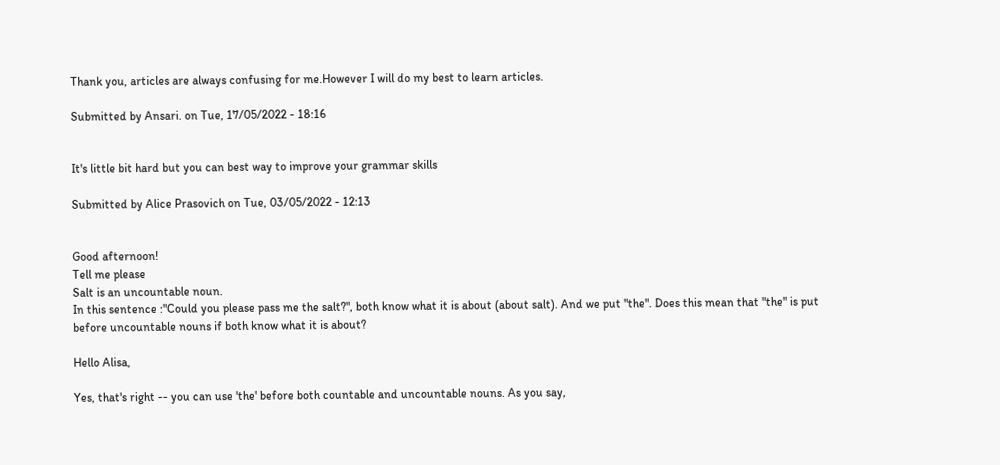Thank you, articles are always confusing for me.However I will do my best to learn articles.

Submitted by Ansari. on Tue, 17/05/2022 - 18:16


It's little bit hard but you can best way to improve your grammar skills

Submitted by Alice Prasovich on Tue, 03/05/2022 - 12:13


Good afternoon!
Tell me please
Salt is an uncountable noun.
In this sentence :"Could you please pass me the salt?", both know what it is about (about salt). And we put "the". Does this mean that "the" is put before uncountable nouns if both know what it is about?

Hello Alisa,

Yes, that's right -- you can use 'the' before both countable and uncountable nouns. As you say,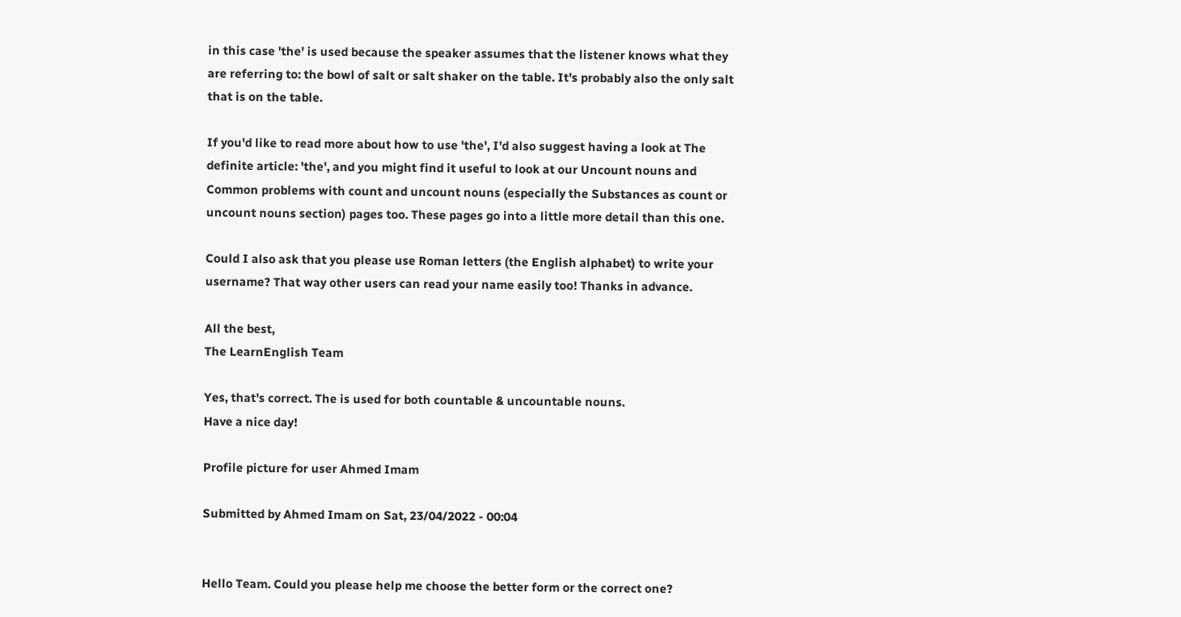in this case 'the' is used because the speaker assumes that the listener knows what they are referring to: the bowl of salt or salt shaker on the table. It's probably also the only salt that is on the table.

If you'd like to read more about how to use 'the', I'd also suggest having a look at The definite article: 'the', and you might find it useful to look at our Uncount nouns and Common problems with count and uncount nouns (especially the Substances as count or uncount nouns section) pages too. These pages go into a little more detail than this one.

Could I also ask that you please use Roman letters (the English alphabet) to write your username? That way other users can read your name easily too! Thanks in advance.

All the best,
The LearnEnglish Team

Yes, that's correct. The is used for both countable & uncountable nouns.
Have a nice day!

Profile picture for user Ahmed Imam

Submitted by Ahmed Imam on Sat, 23/04/2022 - 00:04


Hello Team. Could you please help me choose the better form or the correct one?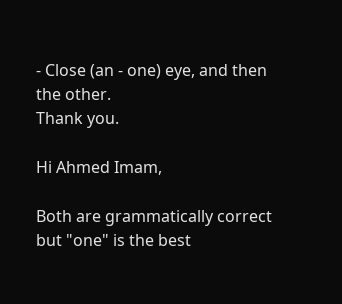- Close (an - one) eye, and then the other.
Thank you.

Hi Ahmed Imam,

Both are grammatically correct but "one" is the best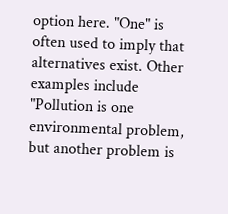option here. "One" is often used to imply that alternatives exist. Other examples include "Pollution is one environmental problem, but another problem is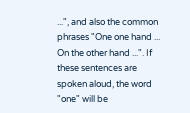...", and also the common phrases "One one hand ... On the other hand ...". If these sentences are spoken aloud, the word "one" will be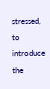stressed, to introduce the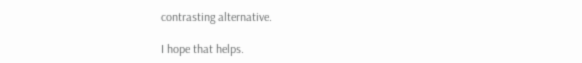contrasting alternative.

I hope that helps.